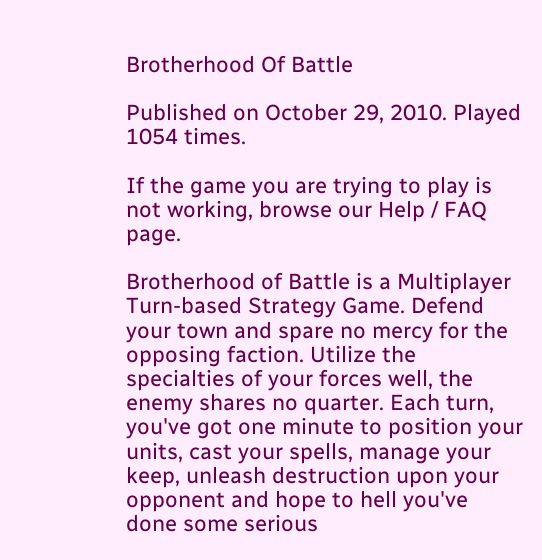Brotherhood Of Battle

Published on October 29, 2010. Played 1054 times.

If the game you are trying to play is not working, browse our Help / FAQ page.

Brotherhood of Battle is a Multiplayer Turn-based Strategy Game. Defend your town and spare no mercy for the opposing faction. Utilize the specialties of your forces well, the enemy shares no quarter. Each turn, you've got one minute to position your units, cast your spells, manage your keep, unleash destruction upon your opponent and hope to hell you've done some serious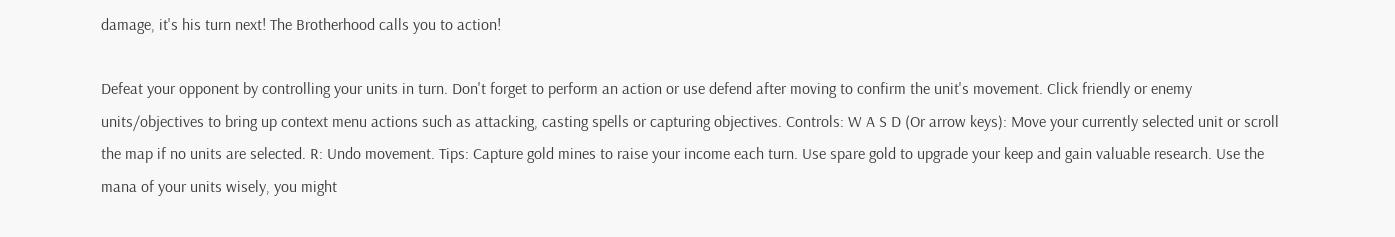damage, it's his turn next! The Brotherhood calls you to action!

Defeat your opponent by controlling your units in turn. Don't forget to perform an action or use defend after moving to confirm the unit's movement. Click friendly or enemy units/objectives to bring up context menu actions such as attacking, casting spells or capturing objectives. Controls: W A S D (Or arrow keys): Move your currently selected unit or scroll the map if no units are selected. R: Undo movement. Tips: Capture gold mines to raise your income each turn. Use spare gold to upgrade your keep and gain valuable research. Use the mana of your units wisely, you might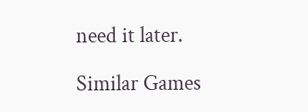need it later.

Similar Games